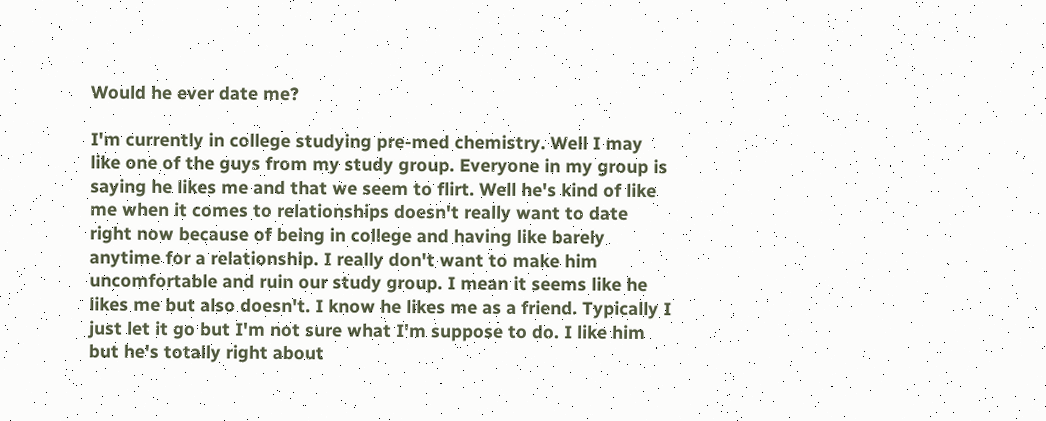Would he ever date me?

I'm currently in college studying pre-med chemistry. Well I may like one of the guys from my study group. Everyone in my group is saying he likes me and that we seem to flirt. Well he's kind of like me when it comes to relationships doesn't really want to date right now because of being in college and having like barely anytime for a relationship. I really don't want to make him uncomfortable and ruin our study group. I mean it seems like he likes me but also doesn't. I know he likes me as a friend. Typically I just let it go but I'm not sure what I'm suppose to do. I like him but he's totally right about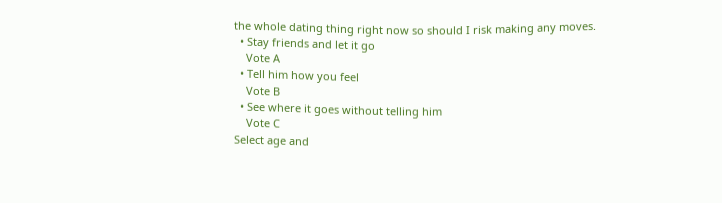the whole dating thing right now so should I risk making any moves.
  • Stay friends and let it go
    Vote A
  • Tell him how you feel
    Vote B
  • See where it goes without telling him
    Vote C
Select age and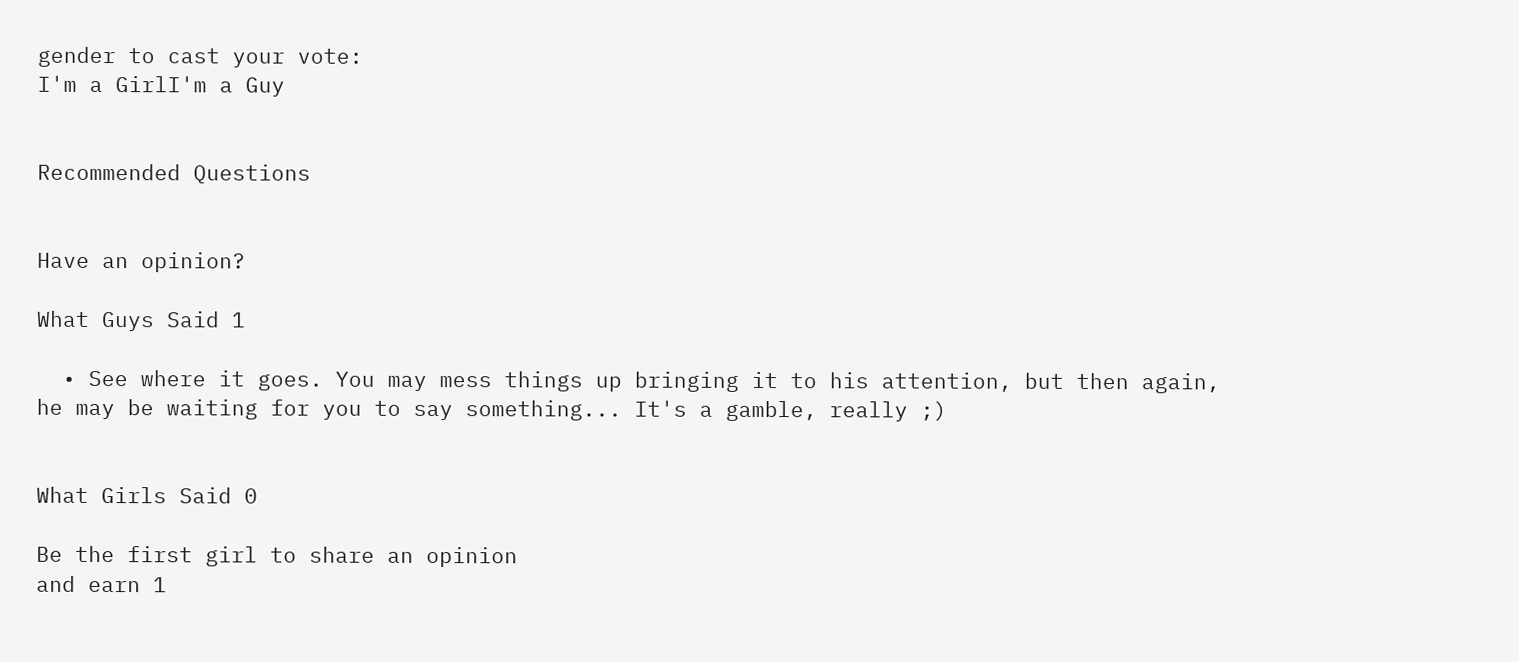gender to cast your vote:
I'm a GirlI'm a Guy


Recommended Questions


Have an opinion?

What Guys Said 1

  • See where it goes. You may mess things up bringing it to his attention, but then again, he may be waiting for you to say something... It's a gamble, really ;)


What Girls Said 0

Be the first girl to share an opinion
and earn 1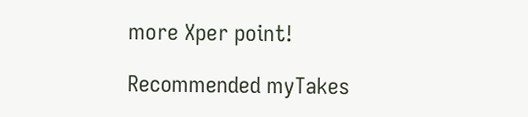more Xper point!

Recommended myTakes